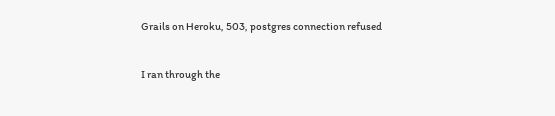Grails on Heroku, 503, postgres connection refused


I ran through the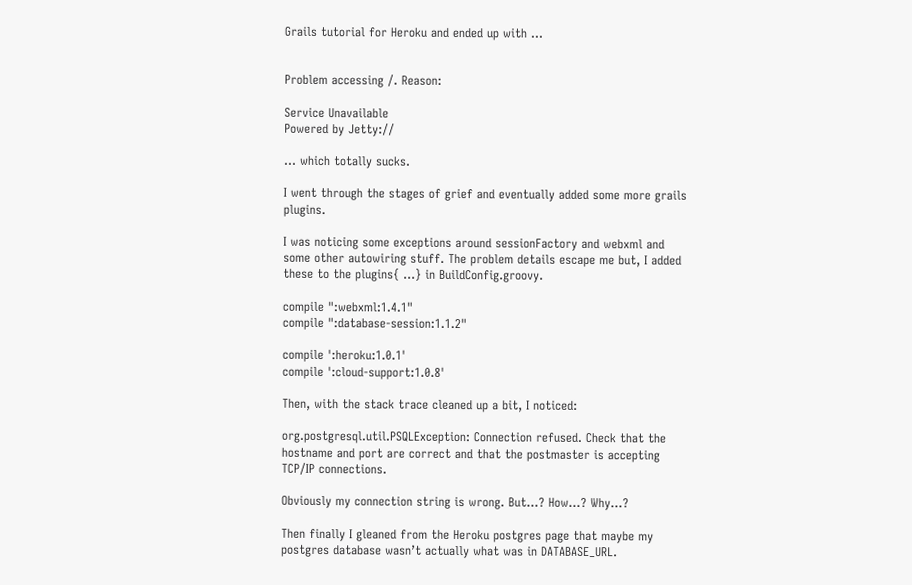Grails tutorial for Heroku and ended up with …


Problem accessing /. Reason:

Service Unavailable
Powered by Jetty://

… which totally sucks.

I went through the stages of grief and eventually added some more grails plugins.

I was noticing some exceptions around sessionFactory and webxml and some other autowiring stuff. The problem details escape me but, I added these to the plugins{ …} in BuildConfig.groovy.

compile ":webxml:1.4.1"
compile ":database-session:1.1.2"

compile ':heroku:1.0.1'
compile ':cloud-support:1.0.8'

Then, with the stack trace cleaned up a bit, I noticed:

org.postgresql.util.PSQLException: Connection refused. Check that the hostname and port are correct and that the postmaster is accepting TCP/IP connections.

Obviously my connection string is wrong. But…? How…? Why…?

Then finally I gleaned from the Heroku postgres page that maybe my postgres database wasn’t actually what was in DATABASE_URL.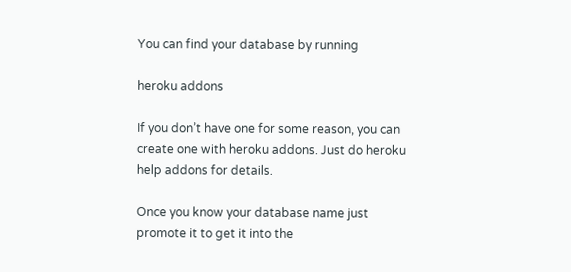You can find your database by running

heroku addons

If you don’t have one for some reason, you can create one with heroku addons. Just do heroku help addons for details.

Once you know your database name just promote it to get it into the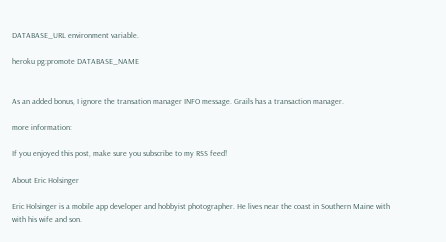DATABASE_URL environment variable.

heroku pg:promote DATABASE_NAME


As an added bonus, I ignore the transation manager INFO message. Grails has a transaction manager.

more information:

If you enjoyed this post, make sure you subscribe to my RSS feed!

About Eric Holsinger

Eric Holsinger is a mobile app developer and hobbyist photographer. He lives near the coast in Southern Maine with with his wife and son.